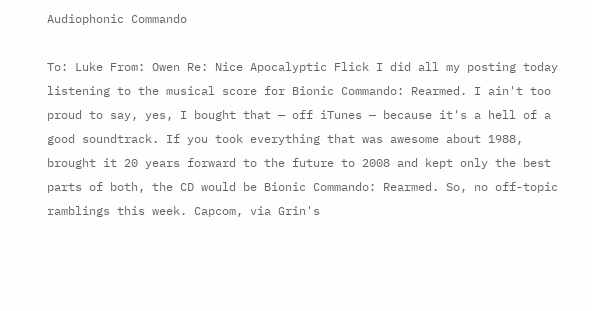Audiophonic Commando

To: Luke From: Owen Re: Nice Apocalyptic Flick I did all my posting today listening to the musical score for Bionic Commando: Rearmed. I ain't too proud to say, yes, I bought that — off iTunes — because it's a hell of a good soundtrack. If you took everything that was awesome about 1988, brought it 20 years forward to the future to 2008 and kept only the best parts of both, the CD would be Bionic Commando: Rearmed. So, no off-topic ramblings this week. Capcom, via Grin's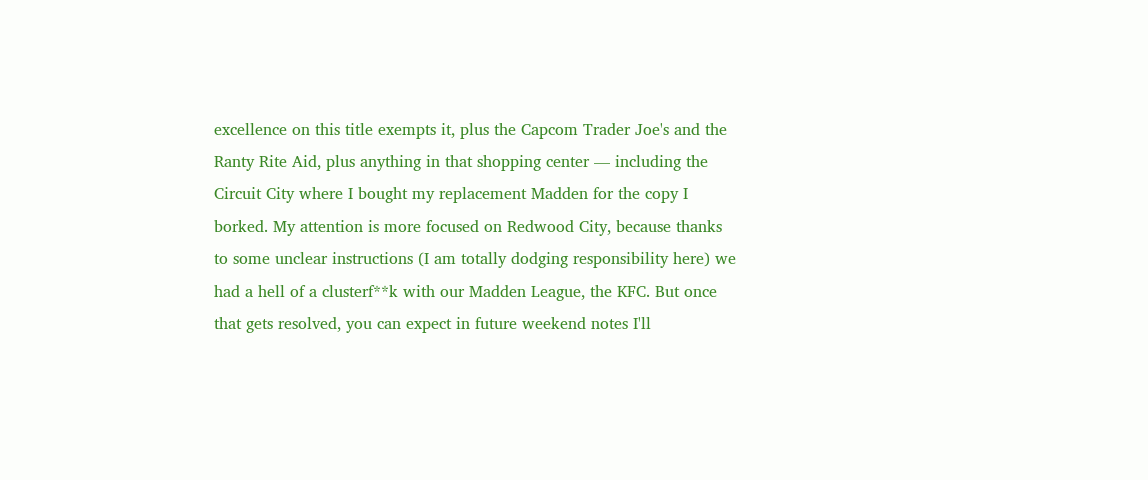excellence on this title exempts it, plus the Capcom Trader Joe's and the Ranty Rite Aid, plus anything in that shopping center — including the Circuit City where I bought my replacement Madden for the copy I borked. My attention is more focused on Redwood City, because thanks to some unclear instructions (I am totally dodging responsibility here) we had a hell of a clusterf**k with our Madden League, the KFC. But once that gets resolved, you can expect in future weekend notes I'll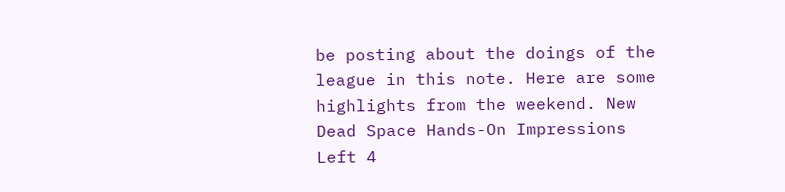be posting about the doings of the league in this note. Here are some highlights from the weekend. New Dead Space Hands-On Impressions Left 4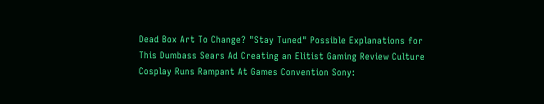Dead Box Art To Change? "Stay Tuned" Possible Explanations for This Dumbass Sears Ad Creating an Elitist Gaming Review Culture Cosplay Runs Rampant At Games Convention Sony: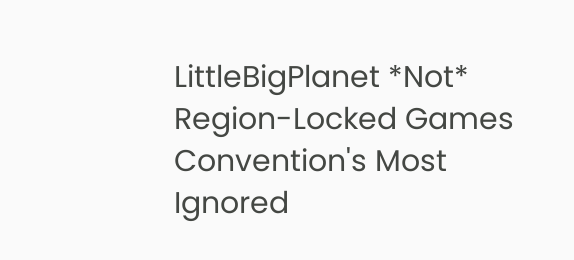LittleBigPlanet *Not* Region-Locked Games Convention's Most Ignored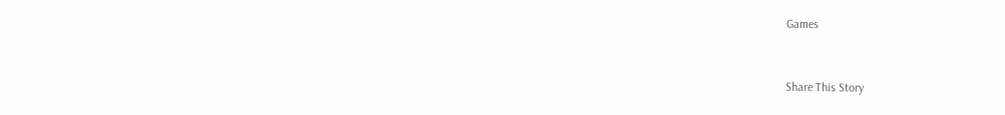Games


Share This Story